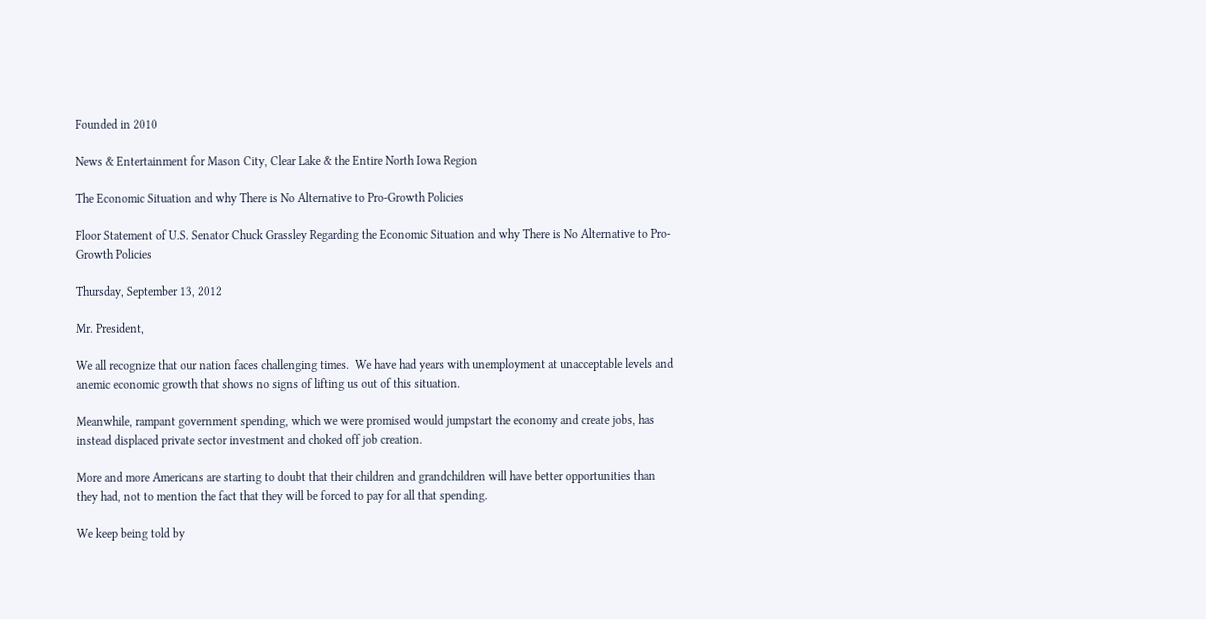Founded in 2010

News & Entertainment for Mason City, Clear Lake & the Entire North Iowa Region

The Economic Situation and why There is No Alternative to Pro-Growth Policies

Floor Statement of U.S. Senator Chuck Grassley Regarding the Economic Situation and why There is No Alternative to Pro-Growth Policies

Thursday, September 13, 2012

Mr. President,

We all recognize that our nation faces challenging times.  We have had years with unemployment at unacceptable levels and anemic economic growth that shows no signs of lifting us out of this situation.

Meanwhile, rampant government spending, which we were promised would jumpstart the economy and create jobs, has instead displaced private sector investment and choked off job creation.

More and more Americans are starting to doubt that their children and grandchildren will have better opportunities than they had, not to mention the fact that they will be forced to pay for all that spending.

We keep being told by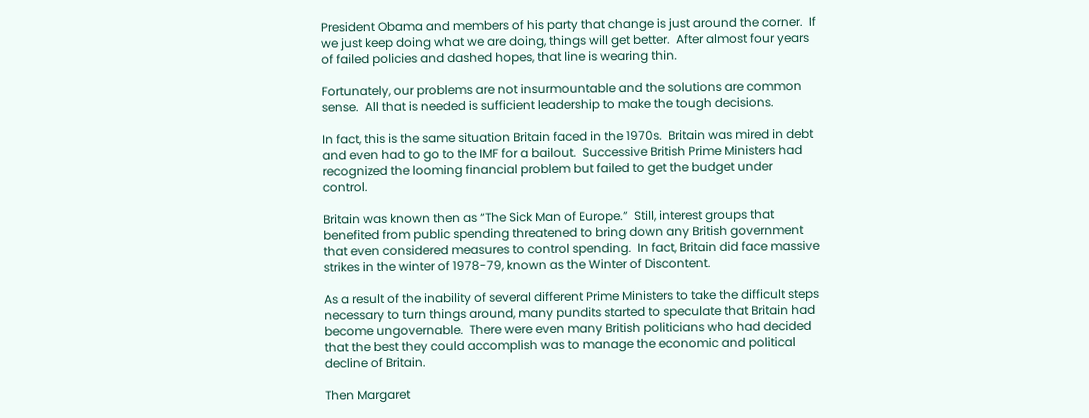President Obama and members of his party that change is just around the corner.  If we just keep doing what we are doing, things will get better.  After almost four years of failed policies and dashed hopes, that line is wearing thin.

Fortunately, our problems are not insurmountable and the solutions are common sense.  All that is needed is sufficient leadership to make the tough decisions.

In fact, this is the same situation Britain faced in the 1970s.  Britain was mired in debt and even had to go to the IMF for a bailout.  Successive British Prime Ministers had recognized the looming financial problem but failed to get the budget under control.

Britain was known then as “The Sick Man of Europe.”  Still, interest groups that benefited from public spending threatened to bring down any British government that even considered measures to control spending.  In fact, Britain did face massive strikes in the winter of 1978-79, known as the Winter of Discontent.

As a result of the inability of several different Prime Ministers to take the difficult steps necessary to turn things around, many pundits started to speculate that Britain had become ungovernable.  There were even many British politicians who had decided that the best they could accomplish was to manage the economic and political decline of Britain.

Then Margaret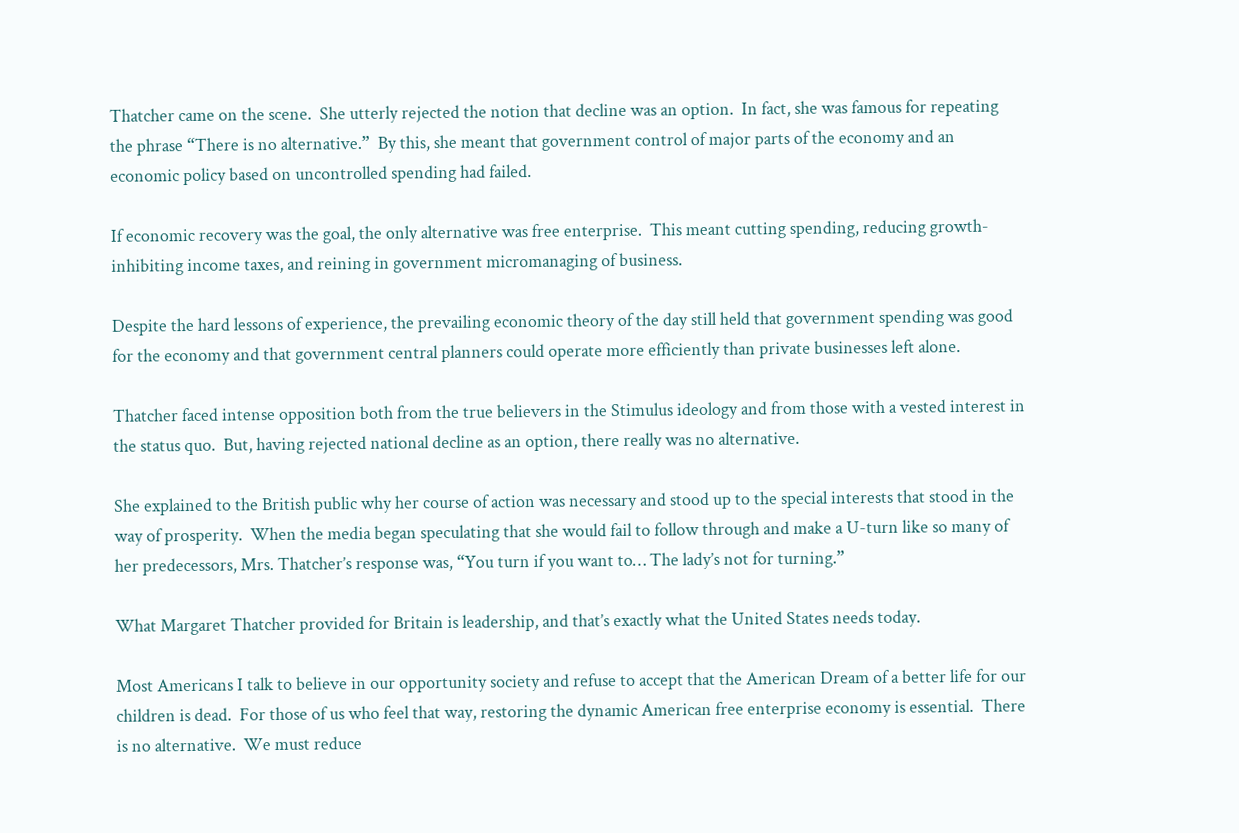Thatcher came on the scene.  She utterly rejected the notion that decline was an option.  In fact, she was famous for repeating the phrase “There is no alternative.”  By this, she meant that government control of major parts of the economy and an economic policy based on uncontrolled spending had failed.

If economic recovery was the goal, the only alternative was free enterprise.  This meant cutting spending, reducing growth-inhibiting income taxes, and reining in government micromanaging of business.

Despite the hard lessons of experience, the prevailing economic theory of the day still held that government spending was good for the economy and that government central planners could operate more efficiently than private businesses left alone.

Thatcher faced intense opposition both from the true believers in the Stimulus ideology and from those with a vested interest in the status quo.  But, having rejected national decline as an option, there really was no alternative.

She explained to the British public why her course of action was necessary and stood up to the special interests that stood in the way of prosperity.  When the media began speculating that she would fail to follow through and make a U-turn like so many of her predecessors, Mrs. Thatcher’s response was, “You turn if you want to… The lady’s not for turning.”

What Margaret Thatcher provided for Britain is leadership, and that’s exactly what the United States needs today.

Most Americans I talk to believe in our opportunity society and refuse to accept that the American Dream of a better life for our children is dead.  For those of us who feel that way, restoring the dynamic American free enterprise economy is essential.  There is no alternative.  We must reduce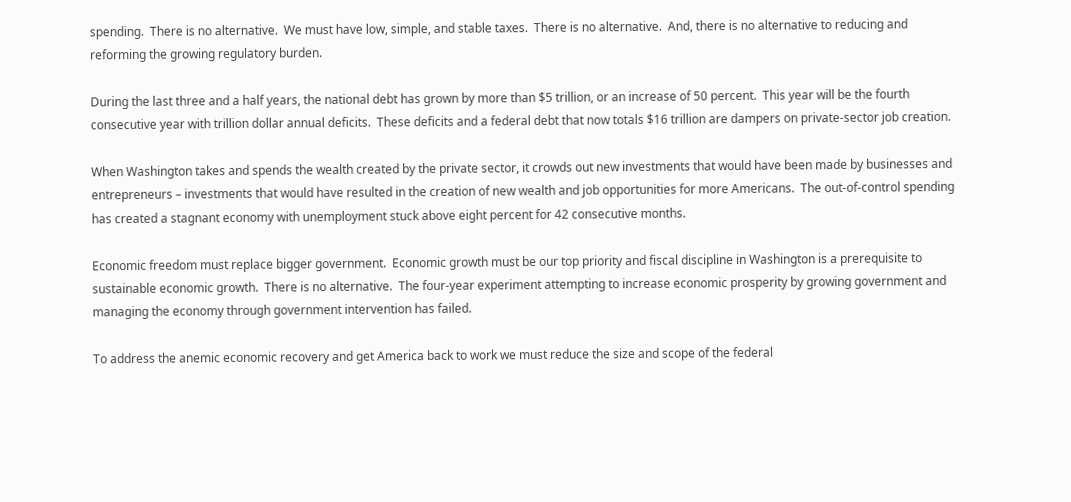spending.  There is no alternative.  We must have low, simple, and stable taxes.  There is no alternative.  And, there is no alternative to reducing and reforming the growing regulatory burden.

During the last three and a half years, the national debt has grown by more than $5 trillion, or an increase of 50 percent.  This year will be the fourth consecutive year with trillion dollar annual deficits.  These deficits and a federal debt that now totals $16 trillion are dampers on private-sector job creation.

When Washington takes and spends the wealth created by the private sector, it crowds out new investments that would have been made by businesses and entrepreneurs – investments that would have resulted in the creation of new wealth and job opportunities for more Americans.  The out-of-control spending has created a stagnant economy with unemployment stuck above eight percent for 42 consecutive months.

Economic freedom must replace bigger government.  Economic growth must be our top priority and fiscal discipline in Washington is a prerequisite to sustainable economic growth.  There is no alternative.  The four-year experiment attempting to increase economic prosperity by growing government and managing the economy through government intervention has failed.

To address the anemic economic recovery and get America back to work we must reduce the size and scope of the federal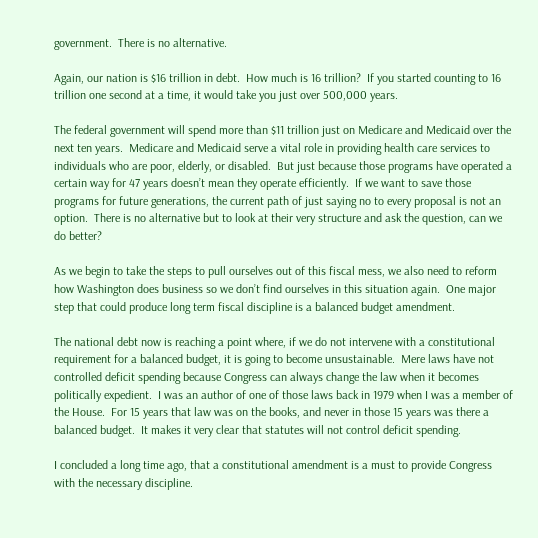government.  There is no alternative.

Again, our nation is $16 trillion in debt.  How much is 16 trillion?  If you started counting to 16 trillion one second at a time, it would take you just over 500,000 years.

The federal government will spend more than $11 trillion just on Medicare and Medicaid over the next ten years.  Medicare and Medicaid serve a vital role in providing health care services to individuals who are poor, elderly, or disabled.  But just because those programs have operated a certain way for 47 years doesn’t mean they operate efficiently.  If we want to save those programs for future generations, the current path of just saying no to every proposal is not an option.  There is no alternative but to look at their very structure and ask the question, can we do better?

As we begin to take the steps to pull ourselves out of this fiscal mess, we also need to reform how Washington does business so we don’t find ourselves in this situation again.  One major step that could produce long term fiscal discipline is a balanced budget amendment.

The national debt now is reaching a point where, if we do not intervene with a constitutional requirement for a balanced budget, it is going to become unsustainable.  Mere laws have not controlled deficit spending because Congress can always change the law when it becomes politically expedient.  I was an author of one of those laws back in 1979 when I was a member of the House.  For 15 years that law was on the books, and never in those 15 years was there a balanced budget.  It makes it very clear that statutes will not control deficit spending.

I concluded a long time ago, that a constitutional amendment is a must to provide Congress with the necessary discipline.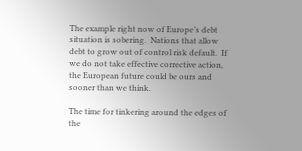The example right now of Europe’s debt situation is sobering.  Nations that allow debt to grow out of control risk default.  If we do not take effective corrective action, the European future could be ours and sooner than we think.

The time for tinkering around the edges of the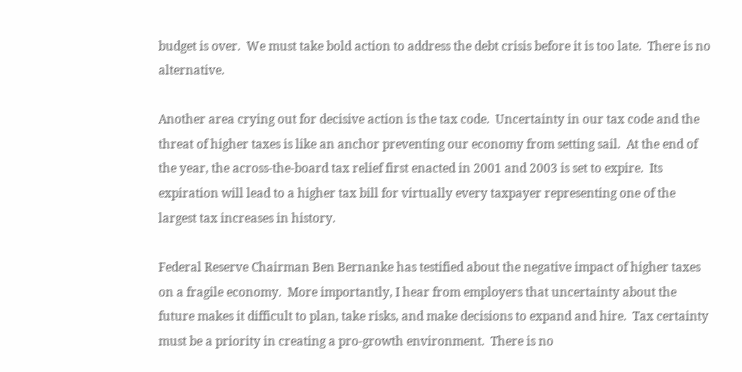budget is over.  We must take bold action to address the debt crisis before it is too late.  There is no alternative.

Another area crying out for decisive action is the tax code.  Uncertainty in our tax code and the threat of higher taxes is like an anchor preventing our economy from setting sail.  At the end of the year, the across-the-board tax relief first enacted in 2001 and 2003 is set to expire.  Its expiration will lead to a higher tax bill for virtually every taxpayer representing one of the largest tax increases in history.

Federal Reserve Chairman Ben Bernanke has testified about the negative impact of higher taxes on a fragile economy.  More importantly, I hear from employers that uncertainty about the future makes it difficult to plan, take risks, and make decisions to expand and hire.  Tax certainty must be a priority in creating a pro-growth environment.  There is no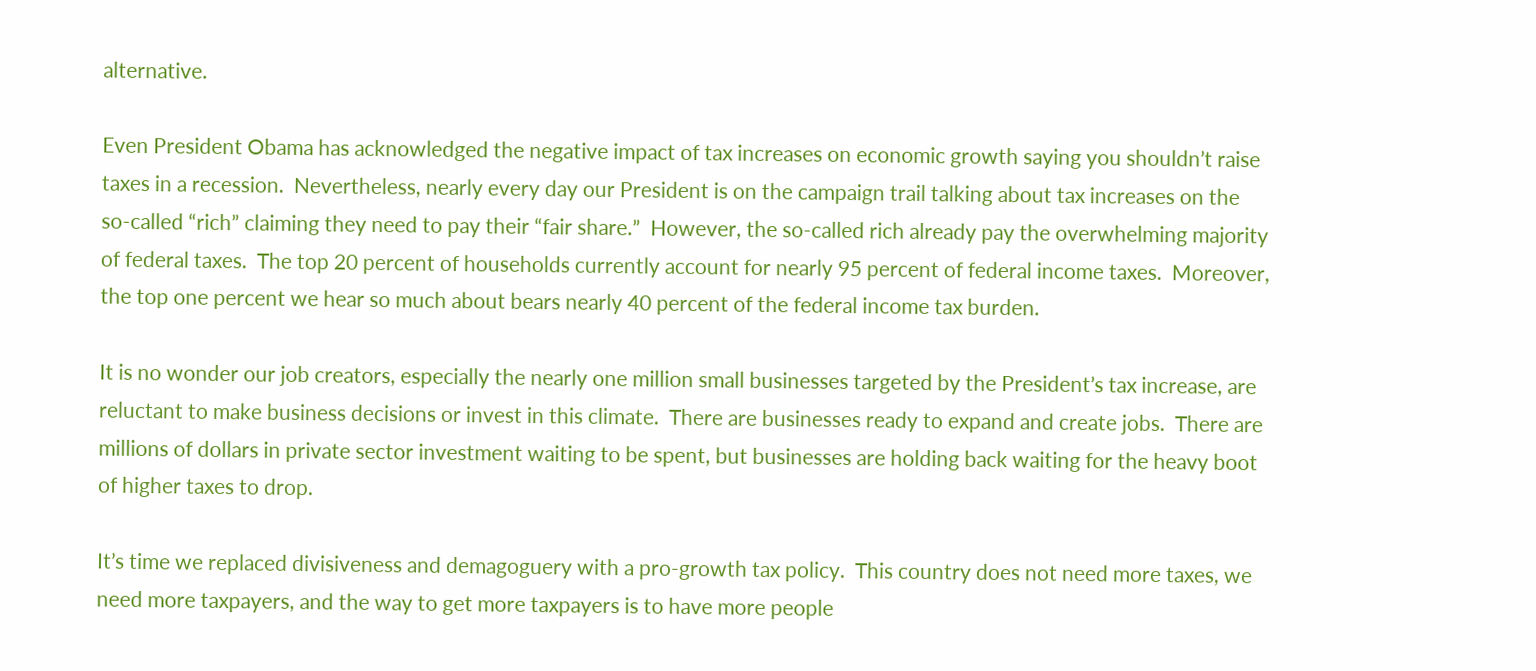alternative.

Even President Obama has acknowledged the negative impact of tax increases on economic growth saying you shouldn’t raise taxes in a recession.  Nevertheless, nearly every day our President is on the campaign trail talking about tax increases on the so-called “rich” claiming they need to pay their “fair share.”  However, the so-called rich already pay the overwhelming majority of federal taxes.  The top 20 percent of households currently account for nearly 95 percent of federal income taxes.  Moreover, the top one percent we hear so much about bears nearly 40 percent of the federal income tax burden.

It is no wonder our job creators, especially the nearly one million small businesses targeted by the President’s tax increase, are reluctant to make business decisions or invest in this climate.  There are businesses ready to expand and create jobs.  There are millions of dollars in private sector investment waiting to be spent, but businesses are holding back waiting for the heavy boot of higher taxes to drop.

It’s time we replaced divisiveness and demagoguery with a pro-growth tax policy.  This country does not need more taxes, we need more taxpayers, and the way to get more taxpayers is to have more people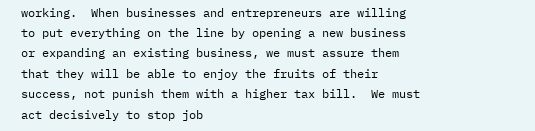working.  When businesses and entrepreneurs are willing to put everything on the line by opening a new business or expanding an existing business, we must assure them that they will be able to enjoy the fruits of their success, not punish them with a higher tax bill.  We must act decisively to stop job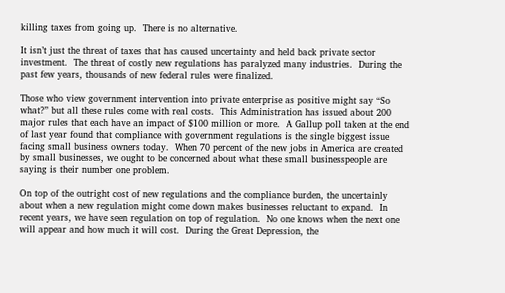killing taxes from going up.  There is no alternative.

It isn’t just the threat of taxes that has caused uncertainty and held back private sector investment.  The threat of costly new regulations has paralyzed many industries.  During the past few years, thousands of new federal rules were finalized.

Those who view government intervention into private enterprise as positive might say “So what?” but all these rules come with real costs.  This Administration has issued about 200 major rules that each have an impact of $100 million or more.  A Gallup poll taken at the end of last year found that compliance with government regulations is the single biggest issue facing small business owners today.  When 70 percent of the new jobs in America are created by small businesses, we ought to be concerned about what these small businesspeople are saying is their number one problem.

On top of the outright cost of new regulations and the compliance burden, the uncertainly about when a new regulation might come down makes businesses reluctant to expand.  In recent years, we have seen regulation on top of regulation.  No one knows when the next one will appear and how much it will cost.  During the Great Depression, the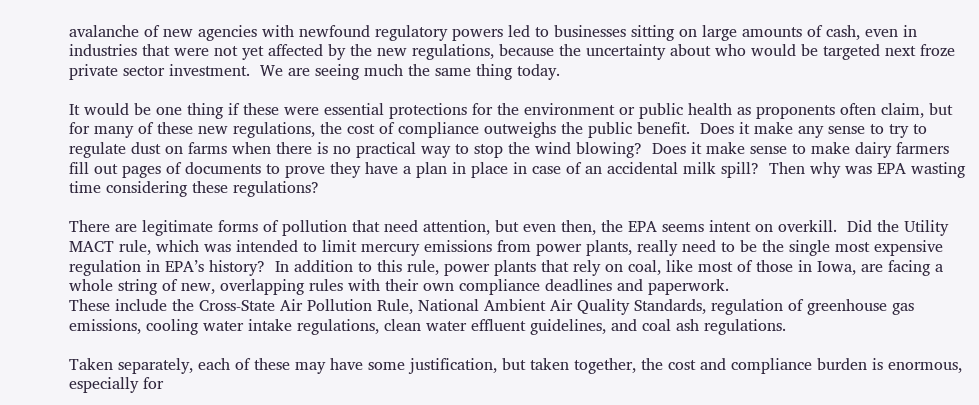avalanche of new agencies with newfound regulatory powers led to businesses sitting on large amounts of cash, even in industries that were not yet affected by the new regulations, because the uncertainty about who would be targeted next froze private sector investment.  We are seeing much the same thing today.

It would be one thing if these were essential protections for the environment or public health as proponents often claim, but for many of these new regulations, the cost of compliance outweighs the public benefit.  Does it make any sense to try to regulate dust on farms when there is no practical way to stop the wind blowing?  Does it make sense to make dairy farmers fill out pages of documents to prove they have a plan in place in case of an accidental milk spill?  Then why was EPA wasting time considering these regulations?

There are legitimate forms of pollution that need attention, but even then, the EPA seems intent on overkill.  Did the Utility MACT rule, which was intended to limit mercury emissions from power plants, really need to be the single most expensive regulation in EPA’s history?  In addition to this rule, power plants that rely on coal, like most of those in Iowa, are facing a whole string of new, overlapping rules with their own compliance deadlines and paperwork.
These include the Cross-State Air Pollution Rule, National Ambient Air Quality Standards, regulation of greenhouse gas emissions, cooling water intake regulations, clean water effluent guidelines, and coal ash regulations.

Taken separately, each of these may have some justification, but taken together, the cost and compliance burden is enormous, especially for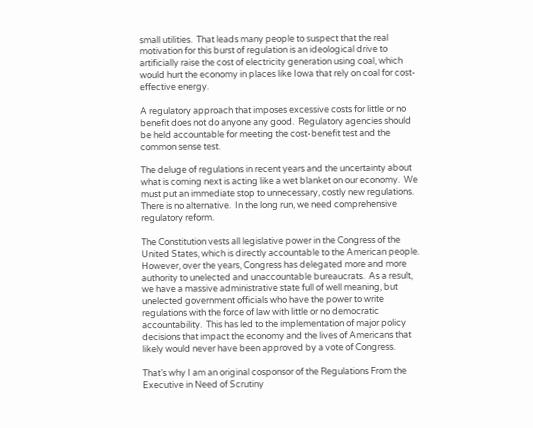small utilities.  That leads many people to suspect that the real motivation for this burst of regulation is an ideological drive to artificially raise the cost of electricity generation using coal, which would hurt the economy in places like Iowa that rely on coal for cost-effective energy.

A regulatory approach that imposes excessive costs for little or no benefit does not do anyone any good.  Regulatory agencies should be held accountable for meeting the cost-benefit test and the common sense test.

The deluge of regulations in recent years and the uncertainty about what is coming next is acting like a wet blanket on our economy.  We must put an immediate stop to unnecessary, costly new regulations.  There is no alternative.  In the long run, we need comprehensive regulatory reform.

The Constitution vests all legislative power in the Congress of the United States, which is directly accountable to the American people.  However, over the years, Congress has delegated more and more authority to unelected and unaccountable bureaucrats.  As a result, we have a massive administrative state full of well meaning, but unelected government officials who have the power to write regulations with the force of law with little or no democratic accountability.  This has led to the implementation of major policy decisions that impact the economy and the lives of Americans that likely would never have been approved by a vote of Congress.

That’s why I am an original cosponsor of the Regulations From the Executive in Need of Scrutiny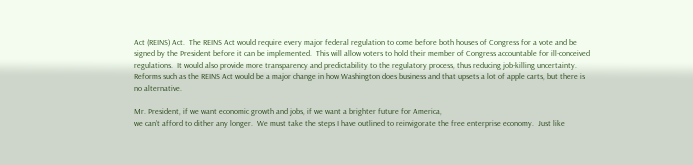Act (REINS) Act.  The REINS Act would require every major federal regulation to come before both houses of Congress for a vote and be signed by the President before it can be implemented.  This will allow voters to hold their member of Congress accountable for ill-conceived regulations.  It would also provide more transparency and predictability to the regulatory process, thus reducing job-killing uncertainty.  Reforms such as the REINS Act would be a major change in how Washington does business and that upsets a lot of apple carts, but there is no alternative.

Mr. President, if we want economic growth and jobs, if we want a brighter future for America,
we can’t afford to dither any longer.  We must take the steps I have outlined to reinvigorate the free enterprise economy.  Just like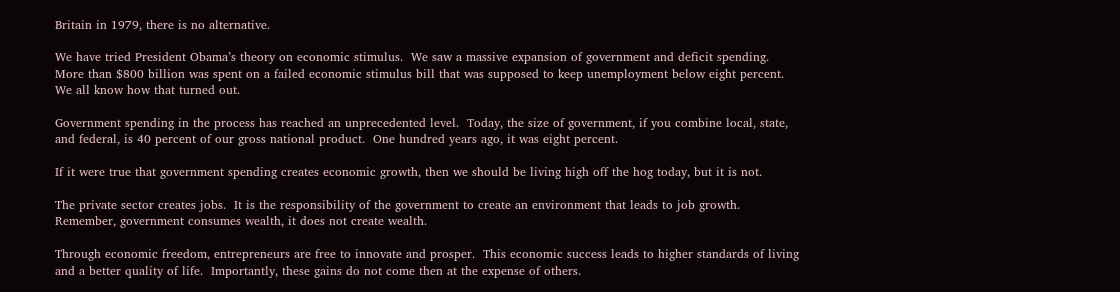Britain in 1979, there is no alternative.

We have tried President Obama’s theory on economic stimulus.  We saw a massive expansion of government and deficit spending.  More than $800 billion was spent on a failed economic stimulus bill that was supposed to keep unemployment below eight percent.  We all know how that turned out.

Government spending in the process has reached an unprecedented level.  Today, the size of government, if you combine local, state, and federal, is 40 percent of our gross national product.  One hundred years ago, it was eight percent.

If it were true that government spending creates economic growth, then we should be living high off the hog today, but it is not.

The private sector creates jobs.  It is the responsibility of the government to create an environment that leads to job growth.  Remember, government consumes wealth, it does not create wealth.

Through economic freedom, entrepreneurs are free to innovate and prosper.  This economic success leads to higher standards of living and a better quality of life.  Importantly, these gains do not come then at the expense of others.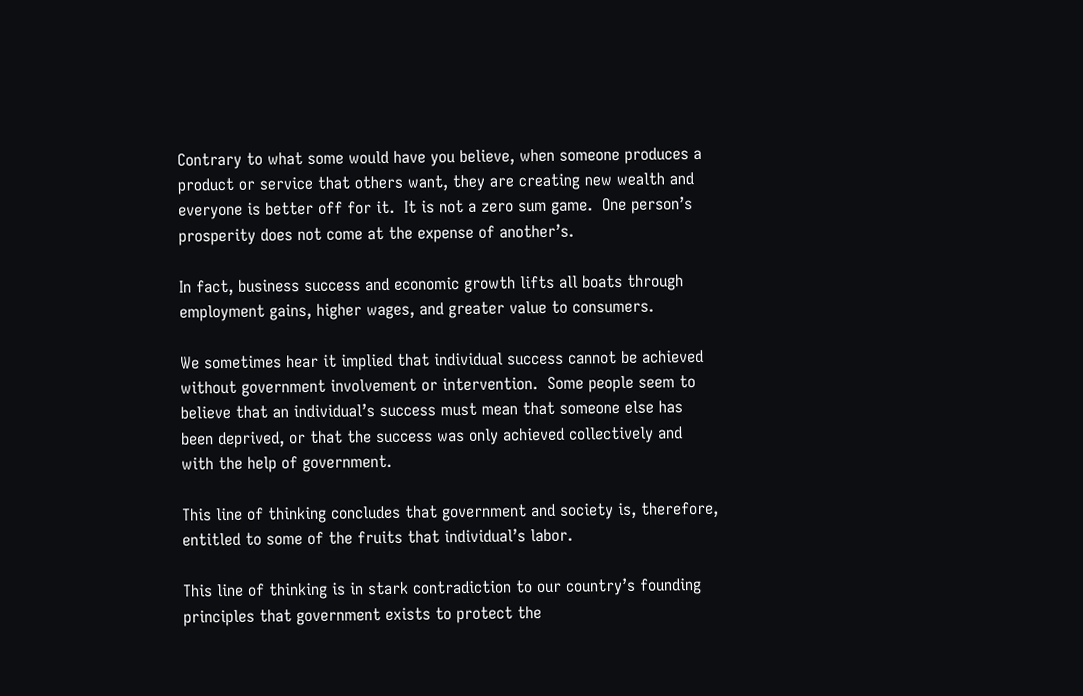Contrary to what some would have you believe, when someone produces a product or service that others want, they are creating new wealth and everyone is better off for it.  It is not a zero sum game.  One person’s prosperity does not come at the expense of another’s.

In fact, business success and economic growth lifts all boats through employment gains, higher wages, and greater value to consumers.

We sometimes hear it implied that individual success cannot be achieved without government involvement or intervention.  Some people seem to believe that an individual’s success must mean that someone else has been deprived, or that the success was only achieved collectively and with the help of government.

This line of thinking concludes that government and society is, therefore, entitled to some of the fruits that individual’s labor.

This line of thinking is in stark contradiction to our country’s founding principles that government exists to protect the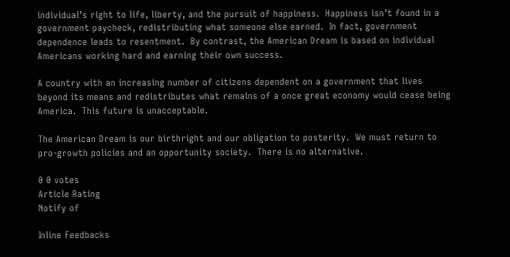individual’s right to life, liberty, and the pursuit of happiness.  Happiness isn’t found in a government paycheck, redistributing what someone else earned.  In fact, government dependence leads to resentment.  By contrast, the American Dream is based on individual Americans working hard and earning their own success.

A country with an increasing number of citizens dependent on a government that lives beyond its means and redistributes what remains of a once great economy would cease being America.  This future is unacceptable.

The American Dream is our birthright and our obligation to posterity.  We must return to pro-growth policies and an opportunity society.  There is no alternative.

0 0 votes
Article Rating
Notify of

Inline Feedbacks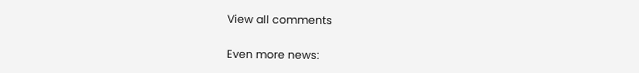View all comments

Even more news: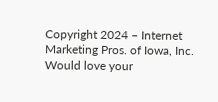Copyright 2024 – Internet Marketing Pros. of Iowa, Inc.
Would love your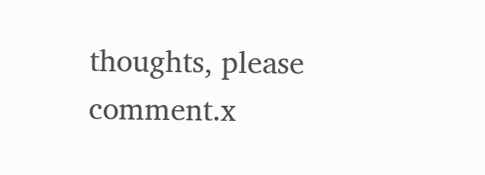thoughts, please comment.x